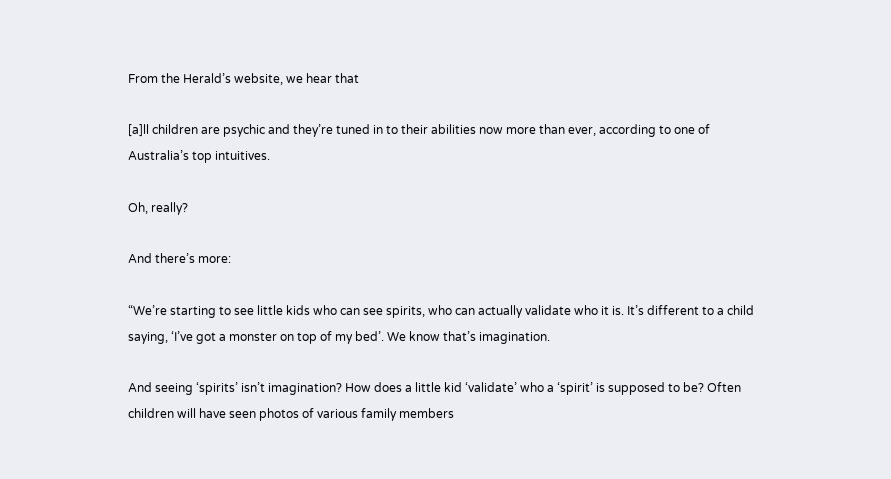From the Herald’s website, we hear that

[a]ll children are psychic and they’re tuned in to their abilities now more than ever, according to one of Australia’s top intuitives.

Oh, really?

And there’s more:

“We’re starting to see little kids who can see spirits, who can actually validate who it is. It’s different to a child saying, ‘I’ve got a monster on top of my bed’. We know that’s imagination.

And seeing ‘spirits’ isn’t imagination? How does a little kid ‘validate’ who a ‘spirit’ is supposed to be? Often children will have seen photos of various family members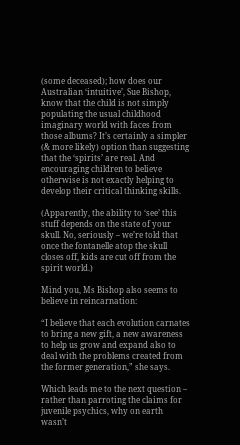(some deceased); how does our Australian ‘intuitive’, Sue Bishop, know that the child is not simply populating the usual childhood imaginary world with faces from those albums? It’s certainly a simpler (& more likely) option than suggesting that the ‘spirits’ are real. And encouraging children to believe otherwise is not exactly helping to develop their critical thinking skills.

(Apparently, the ability to ‘see’ this stuff depends on the state of your skull. No, seriously – we’re told that once the fontanelle atop the skull closes off, kids are cut off from the spirit world.)

Mind you, Ms Bishop also seems to believe in reincarnation:

“I believe that each evolution carnates to bring a new gift, a new awareness to help us grow and expand also to deal with the problems created from the former generation,” she says.

Which leads me to the next question – rather than parroting the claims for juvenile psychics, why on earth wasn’t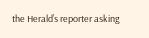the Herald’s reporter asking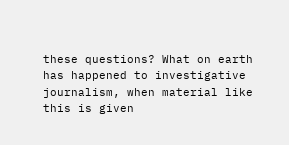these questions? What on earth has happened to investigative journalism, when material like this is given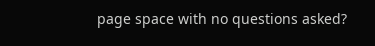page space with no questions asked?